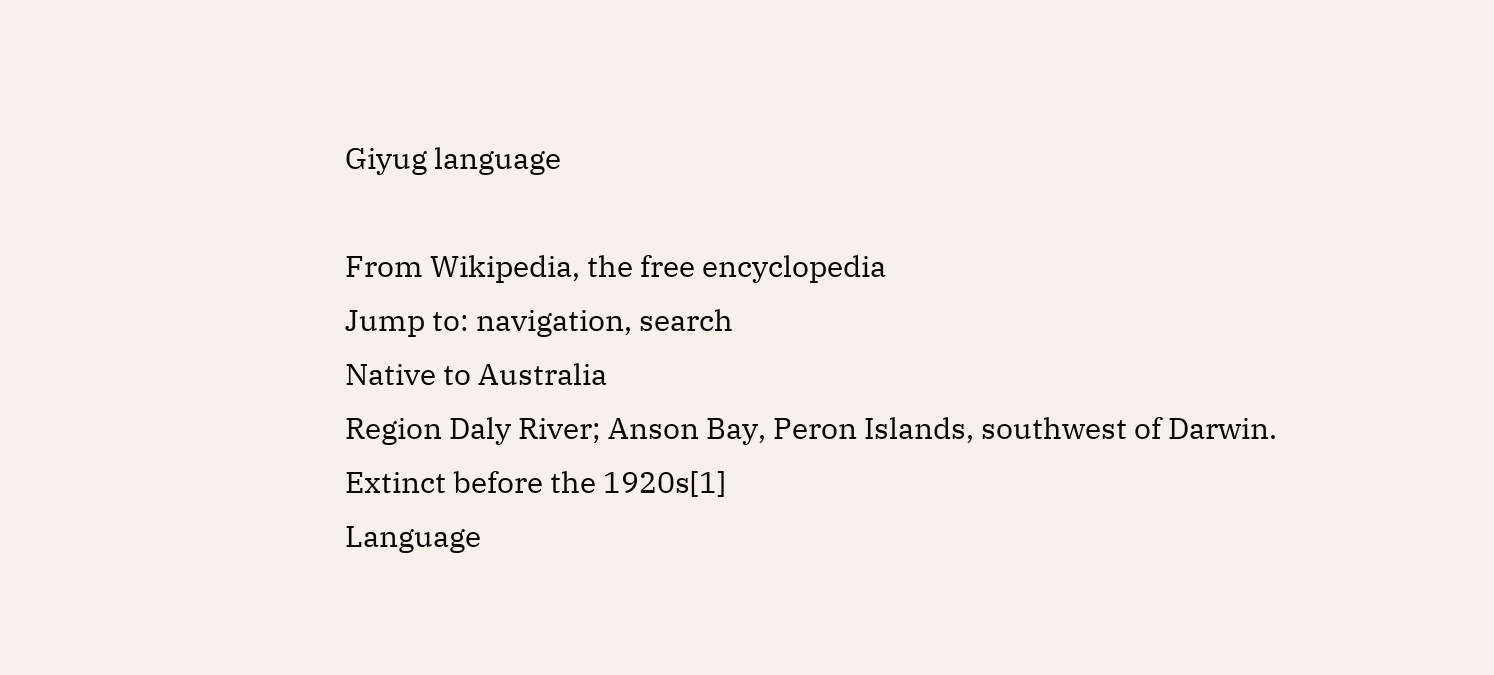Giyug language

From Wikipedia, the free encyclopedia
Jump to: navigation, search
Native to Australia
Region Daly River; Anson Bay, Peron Islands, southwest of Darwin.
Extinct before the 1920s[1]
Language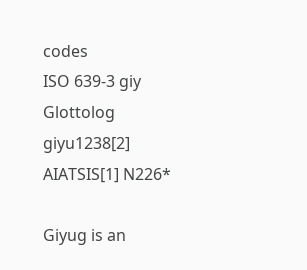codes
ISO 639-3 giy
Glottolog giyu1238[2]
AIATSIS[1] N226*

Giyug is an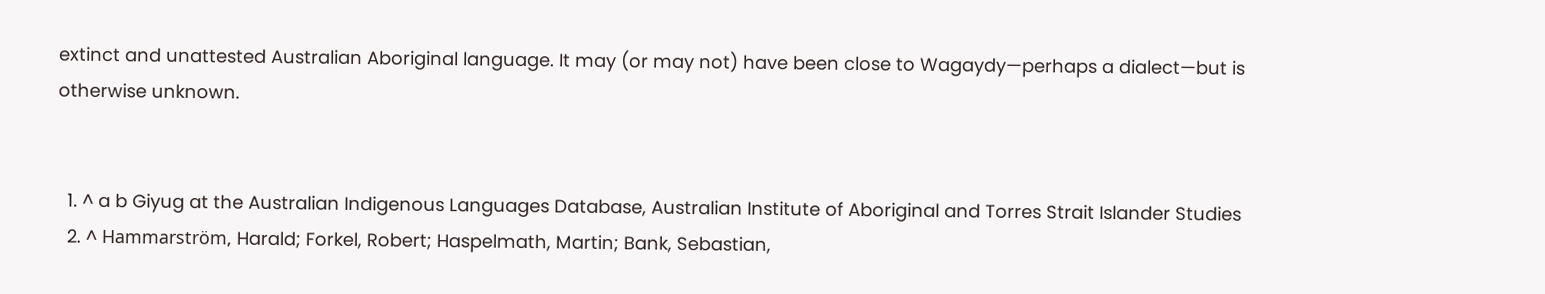extinct and unattested Australian Aboriginal language. It may (or may not) have been close to Wagaydy—perhaps a dialect—but is otherwise unknown.


  1. ^ a b Giyug at the Australian Indigenous Languages Database, Australian Institute of Aboriginal and Torres Strait Islander Studies
  2. ^ Hammarström, Harald; Forkel, Robert; Haspelmath, Martin; Bank, Sebastian,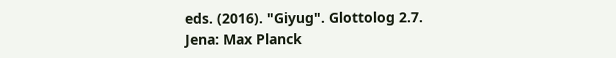eds. (2016). "Giyug". Glottolog 2.7. Jena: Max Planck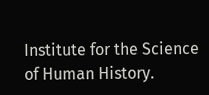Institute for the Science of Human History.